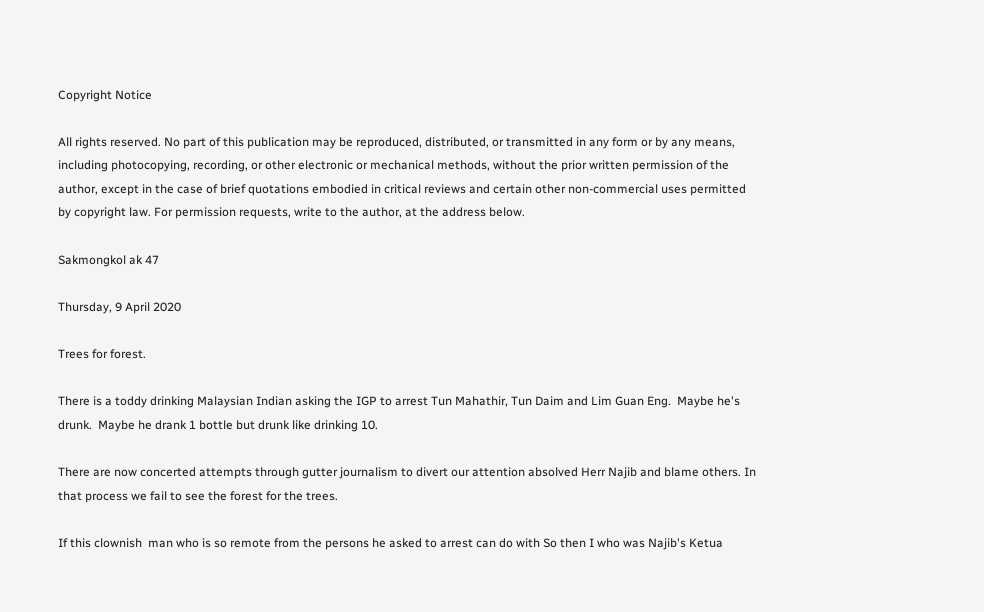Copyright Notice

All rights reserved. No part of this publication may be reproduced, distributed, or transmitted in any form or by any means, including photocopying, recording, or other electronic or mechanical methods, without the prior written permission of the author, except in the case of brief quotations embodied in critical reviews and certain other non-commercial uses permitted by copyright law. For permission requests, write to the author, at the address below.

Sakmongkol ak 47

Thursday, 9 April 2020

Trees for forest.

There is a toddy drinking Malaysian Indian asking the IGP to arrest Tun Mahathir, Tun Daim and Lim Guan Eng.  Maybe he's drunk.  Maybe he drank 1 bottle but drunk like drinking 10.

There are now concerted attempts through gutter journalism to divert our attention absolved Herr Najib and blame others. In that process we fail to see the forest for the trees.

If this clownish  man who is so remote from the persons he asked to arrest can do with So then I who was Najib's Ketua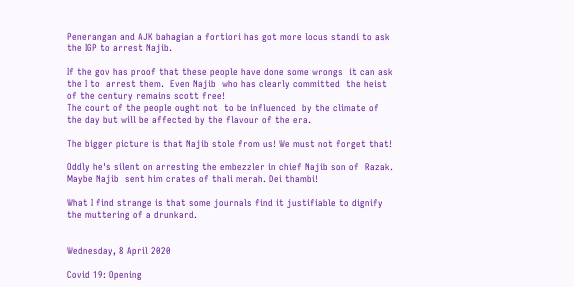Penerangan and AJK bahagian a fortiori has got more locus standi to ask the IGP to arrest Najib.

If the gov has proof that these people have done some wrongs  it can ask the I to  arrest them.  Even Najib  who has clearly committed  the heist of the century remains scott free!
The court of the people ought not  to be influenced  by the climate of the day but will be affected by the flavour of the era.

The bigger picture is that Najib stole from us! We must not forget that!

Oddly he's silent on arresting the embezzler in chief Najib son of  Razak. Maybe Najib  sent him crates of thali merah. Dei thambi!

What I find strange is that some journals find it justifiable to dignify the muttering of a drunkard.


Wednesday, 8 April 2020

Covid 19: Opening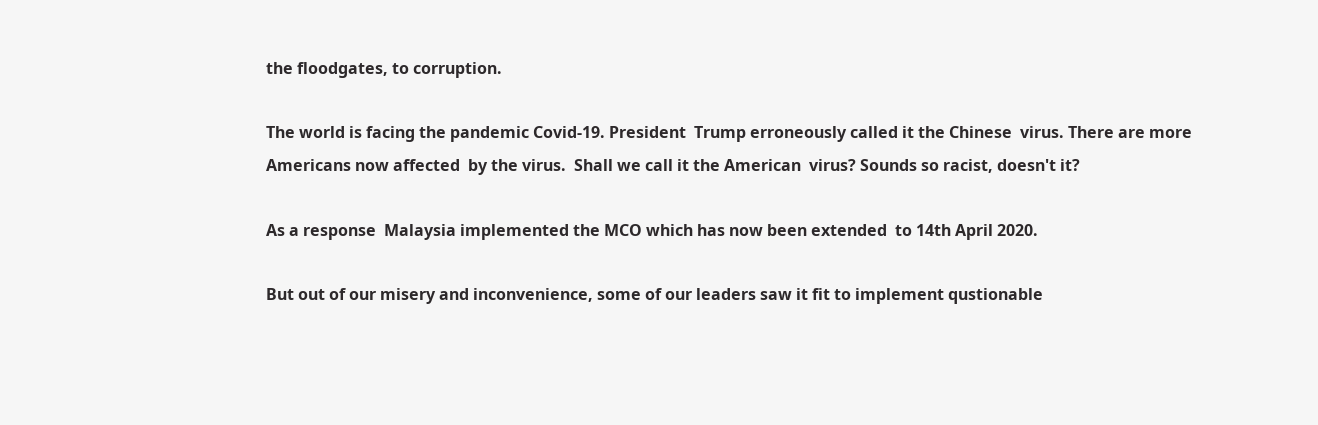the floodgates, to corruption.

The world is facing the pandemic Covid-19. President  Trump erroneously called it the Chinese  virus. There are more Americans now affected  by the virus.  Shall we call it the American  virus? Sounds so racist, doesn't it?

As a response  Malaysia implemented the MCO which has now been extended  to 14th April 2020.

But out of our misery and inconvenience, some of our leaders saw it fit to implement qustionable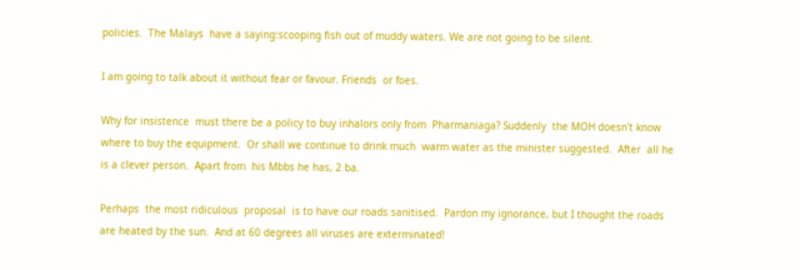policies.  The Malays  have a saying:scooping fish out of muddy waters. We are not going to be silent.

I am going to talk about it without fear or favour. Friends  or foes.

Why for insistence  must there be a policy to buy inhalors only from  Pharmaniaga? Suddenly  the MOH doesn't know where to buy the equipment.  Or shall we continue to drink much  warm water as the minister suggested.  After  all he is a clever person.  Apart from  his Mbbs he has, 2 ba.

Perhaps  the most ridiculous  proposal  is to have our roads sanitised.  Pardon my ignorance, but I thought the roads are heated by the sun.  And at 60 degrees all viruses are exterminated!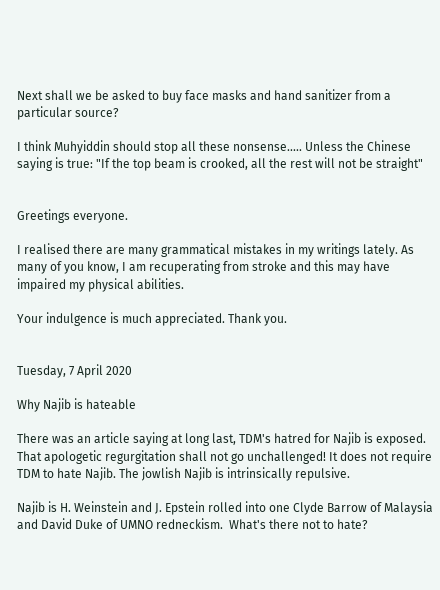Next shall we be asked to buy face masks and hand sanitizer from a particular source?

I think Muhyiddin should stop all these nonsense..... Unless the Chinese saying is true: "If the top beam is crooked, all the rest will not be straight"


Greetings everyone.

I realised there are many grammatical mistakes in my writings lately. As many of you know, I am recuperating from stroke and this may have impaired my physical abilities.

Your indulgence is much appreciated. Thank you.


Tuesday, 7 April 2020

Why Najib is hateable

There was an article saying at long last, TDM's hatred for Najib is exposed. That apologetic regurgitation shall not go unchallenged! It does not require TDM to hate Najib. The jowlish Najib is intrinsically repulsive.

Najib is H. Weinstein and J. Epstein rolled into one Clyde Barrow of Malaysia and David Duke of UMNO redneckism.  What's there not to hate?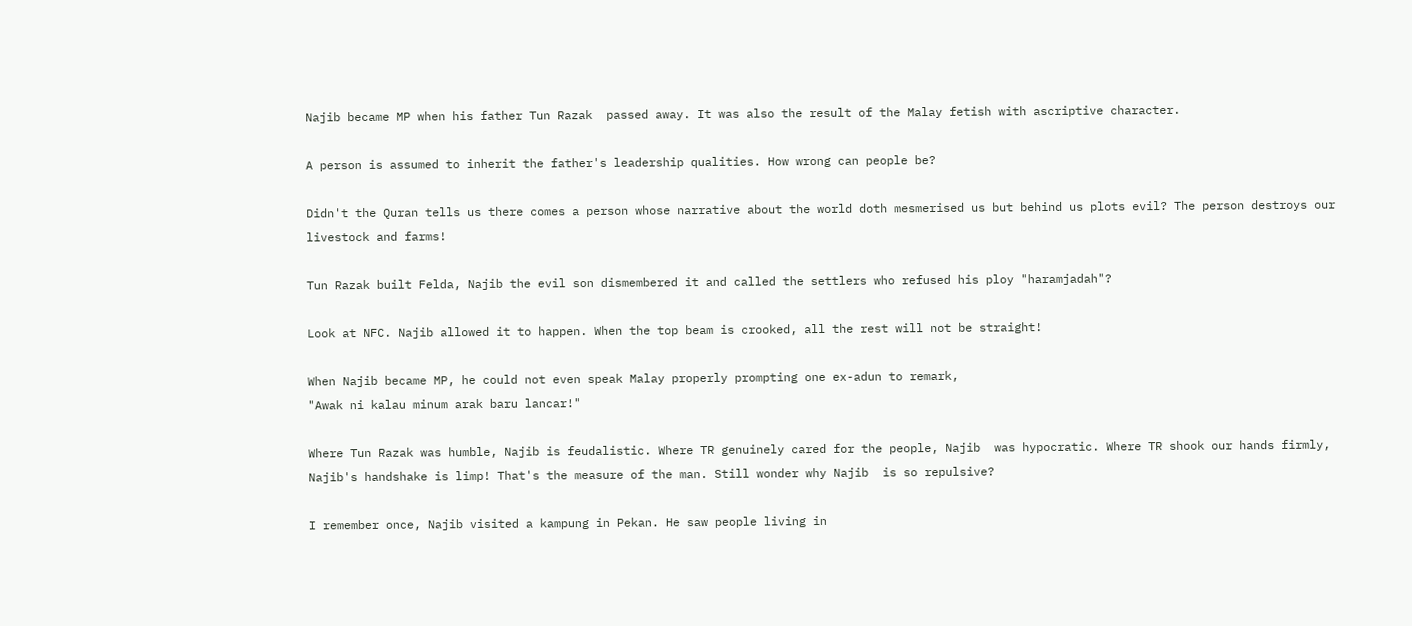Najib became MP when his father Tun Razak  passed away. It was also the result of the Malay fetish with ascriptive character.

A person is assumed to inherit the father's leadership qualities. How wrong can people be?

Didn't the Quran tells us there comes a person whose narrative about the world doth mesmerised us but behind us plots evil? The person destroys our livestock and farms!

Tun Razak built Felda, Najib the evil son dismembered it and called the settlers who refused his ploy "haramjadah"?

Look at NFC. Najib allowed it to happen. When the top beam is crooked, all the rest will not be straight!

When Najib became MP, he could not even speak Malay properly prompting one ex-adun to remark,
"Awak ni kalau minum arak baru lancar!"

Where Tun Razak was humble, Najib is feudalistic. Where TR genuinely cared for the people, Najib  was hypocratic. Where TR shook our hands firmly, Najib's handshake is limp! That's the measure of the man. Still wonder why Najib  is so repulsive?

I remember once, Najib visited a kampung in Pekan. He saw people living in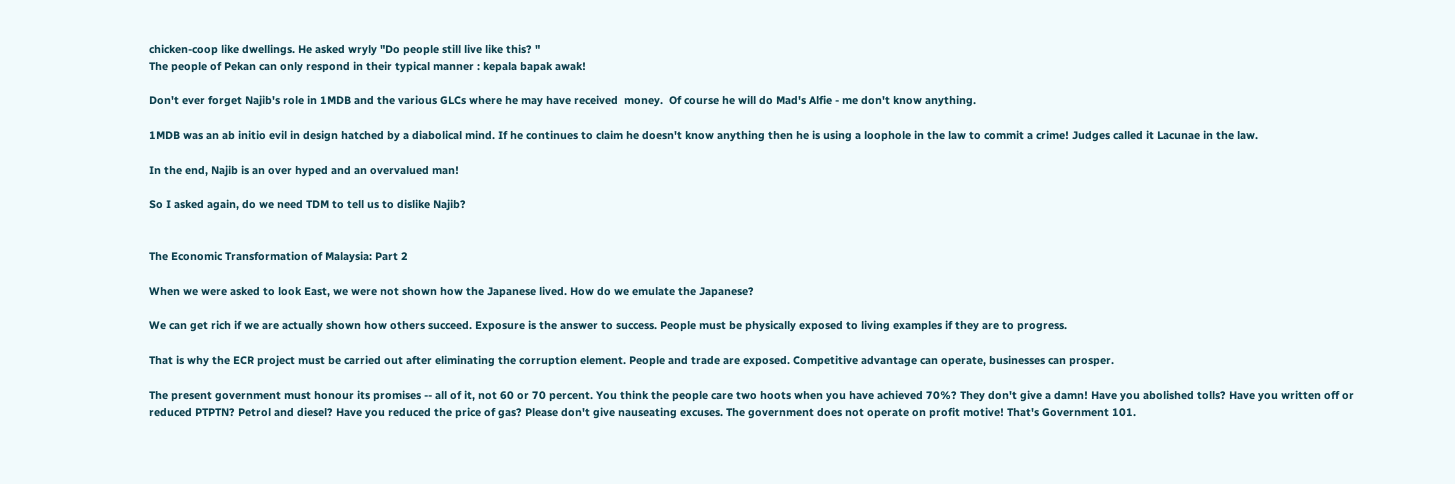chicken-coop like dwellings. He asked wryly "Do people still live like this? "
The people of Pekan can only respond in their typical manner : kepala bapak awak!

Don't ever forget Najib's role in 1MDB and the various GLCs where he may have received  money.  Of course he will do Mad's Alfie - me don't know anything.

1MDB was an ab initio evil in design hatched by a diabolical mind. If he continues to claim he doesn't know anything then he is using a loophole in the law to commit a crime! Judges called it Lacunae in the law.

In the end, Najib is an over hyped and an overvalued man!

So I asked again, do we need TDM to tell us to dislike Najib?


The Economic Transformation of Malaysia: Part 2

When we were asked to look East, we were not shown how the Japanese lived. How do we emulate the Japanese?

We can get rich if we are actually shown how others succeed. Exposure is the answer to success. People must be physically exposed to living examples if they are to progress.

That is why the ECR project must be carried out after eliminating the corruption element. People and trade are exposed. Competitive advantage can operate, businesses can prosper.

The present government must honour its promises -- all of it, not 60 or 70 percent. You think the people care two hoots when you have achieved 70%? They don't give a damn! Have you abolished tolls? Have you written off or reduced PTPTN? Petrol and diesel? Have you reduced the price of gas? Please don't give nauseating excuses. The government does not operate on profit motive! That's Government 101.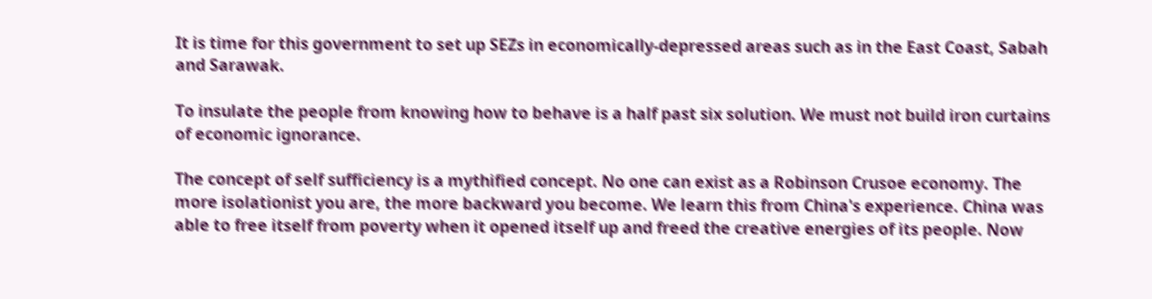It is time for this government to set up SEZs in economically-depressed areas such as in the East Coast, Sabah and Sarawak.

To insulate the people from knowing how to behave is a half past six solution. We must not build iron curtains of economic ignorance.

The concept of self sufficiency is a mythified concept. No one can exist as a Robinson Crusoe economy. The more isolationist you are, the more backward you become. We learn this from China's experience. China was able to free itself from poverty when it opened itself up and freed the creative energies of its people. Now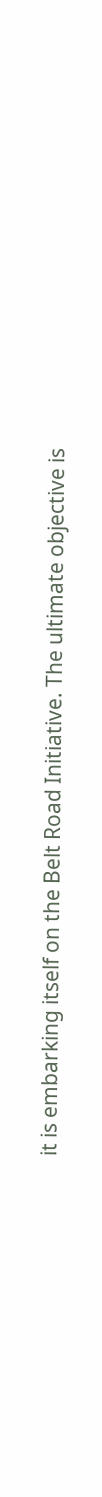it is embarking itself on the Belt Road Initiative. The ultimate objective is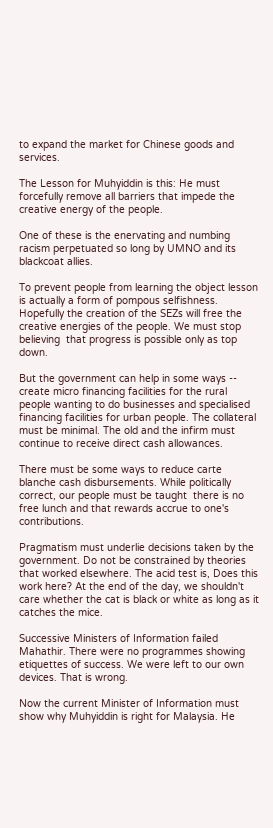to expand the market for Chinese goods and services.

The Lesson for Muhyiddin is this: He must forcefully remove all barriers that impede the creative energy of the people.

One of these is the enervating and numbing racism perpetuated so long by UMNO and its blackcoat allies.

To prevent people from learning the object lesson is actually a form of pompous selfishness. Hopefully the creation of the SEZs will free the creative energies of the people. We must stop believing  that progress is possible only as top down.

But the government can help in some ways -- create micro financing facilities for the rural people wanting to do businesses and specialised financing facilities for urban people. The collateral  must be minimal. The old and the infirm must continue to receive direct cash allowances.

There must be some ways to reduce carte blanche cash disbursements. While politically correct, our people must be taught  there is no free lunch and that rewards accrue to one's contributions.

Pragmatism must underlie decisions taken by the government. Do not be constrained by theories that worked elsewhere. The acid test is, Does this work here? At the end of the day, we shouldn't care whether the cat is black or white as long as it catches the mice.

Successive Ministers of Information failed Mahathir. There were no programmes showing etiquettes of success. We were left to our own devices. That is wrong.

Now the current Minister of Information must show why Muhyiddin is right for Malaysia. He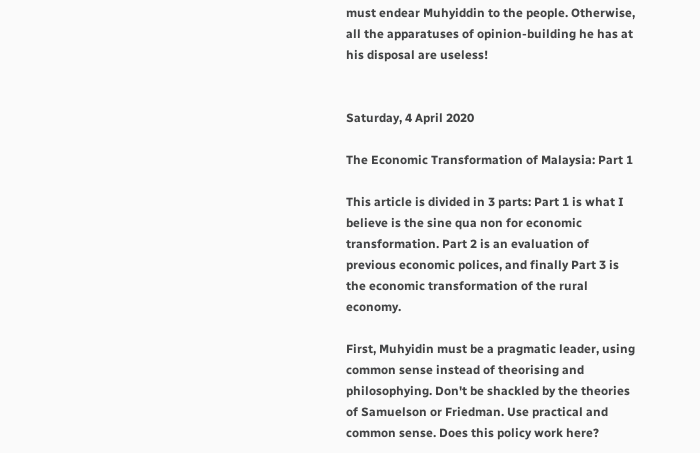must endear Muhyiddin to the people. Otherwise, all the apparatuses of opinion-building he has at his disposal are useless!


Saturday, 4 April 2020

The Economic Transformation of Malaysia: Part 1

This article is divided in 3 parts: Part 1 is what I believe is the sine qua non for economic transformation. Part 2 is an evaluation of previous economic polices, and finally Part 3 is the economic transformation of the rural economy.

First, Muhyidin must be a pragmatic leader, using common sense instead of theorising and philosophying. Don't be shackled by the theories of Samuelson or Friedman. Use practical and common sense. Does this policy work here?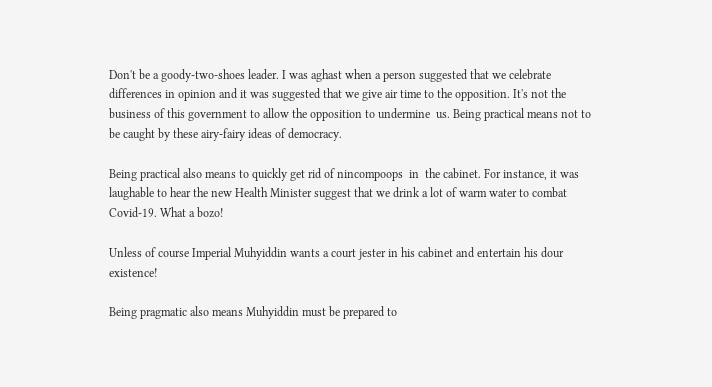Don't be a goody-two-shoes leader. I was aghast when a person suggested that we celebrate differences in opinion and it was suggested that we give air time to the opposition. It's not the business of this government to allow the opposition to undermine  us. Being practical means not to be caught by these airy-fairy ideas of democracy.

Being practical also means to quickly get rid of nincompoops  in  the cabinet. For instance, it was laughable to hear the new Health Minister suggest that we drink a lot of warm water to combat Covid-19. What a bozo!

Unless of course Imperial Muhyiddin wants a court jester in his cabinet and entertain his dour existence!

Being pragmatic also means Muhyiddin must be prepared to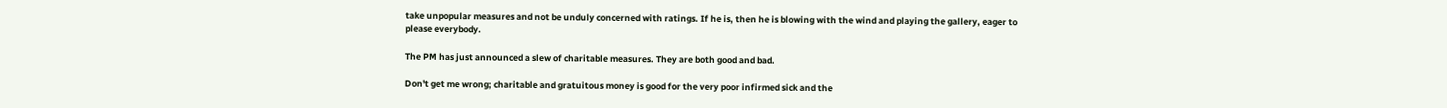take unpopular measures and not be unduly concerned with ratings. If he is, then he is blowing with the wind and playing the gallery, eager to please everybody.

The PM has just announced a slew of charitable measures. They are both good and bad.

Don't get me wrong; charitable and gratuitous money is good for the very poor infirmed sick and the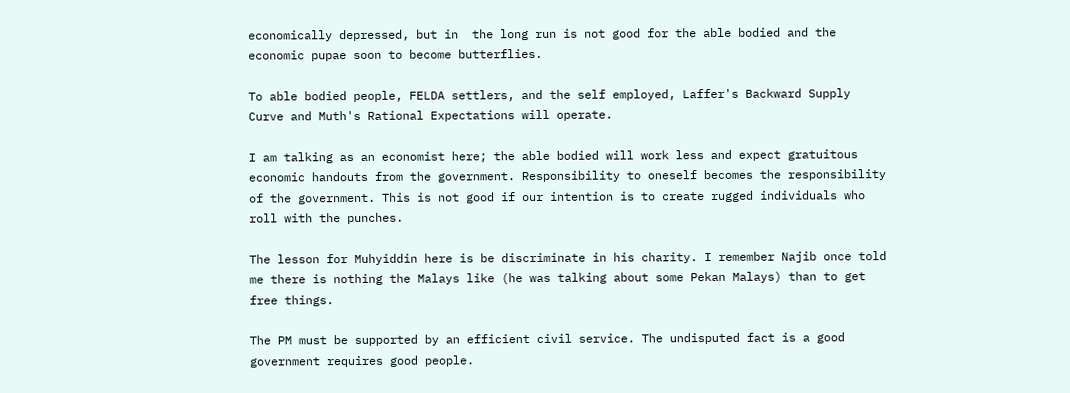economically depressed, but in  the long run is not good for the able bodied and the economic pupae soon to become butterflies.

To able bodied people, FELDA settlers, and the self employed, Laffer's Backward Supply Curve and Muth's Rational Expectations will operate.

I am talking as an economist here; the able bodied will work less and expect gratuitous economic handouts from the government. Responsibility to oneself becomes the responsibility of the government. This is not good if our intention is to create rugged individuals who roll with the punches.

The lesson for Muhyiddin here is be discriminate in his charity. I remember Najib once told me there is nothing the Malays like (he was talking about some Pekan Malays) than to get free things.

The PM must be supported by an efficient civil service. The undisputed fact is a good government requires good people.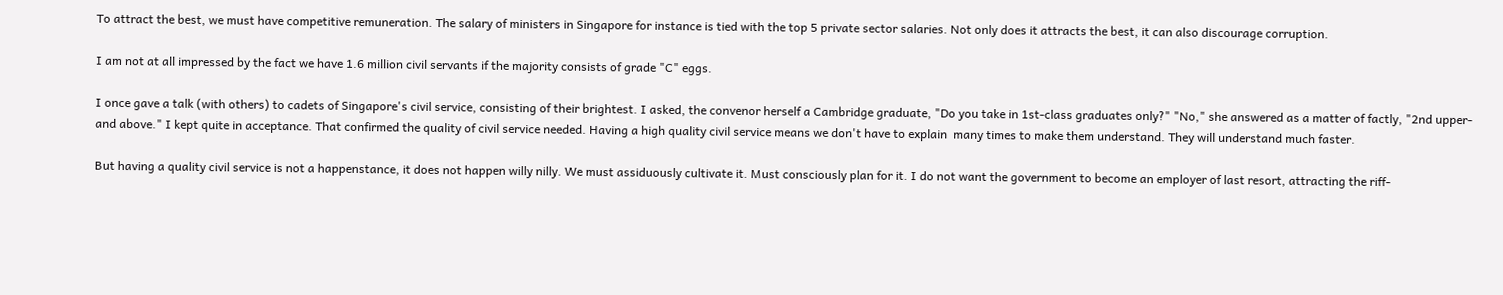To attract the best, we must have competitive remuneration. The salary of ministers in Singapore for instance is tied with the top 5 private sector salaries. Not only does it attracts the best, it can also discourage corruption.

I am not at all impressed by the fact we have 1.6 million civil servants if the majority consists of grade "C" eggs.

I once gave a talk (with others) to cadets of Singapore's civil service, consisting of their brightest. I asked, the convenor herself a Cambridge graduate, "Do you take in 1st-class graduates only?" "No," she answered as a matter of factly, "2nd upper- and above." I kept quite in acceptance. That confirmed the quality of civil service needed. Having a high quality civil service means we don't have to explain  many times to make them understand. They will understand much faster.

But having a quality civil service is not a happenstance, it does not happen willy nilly. We must assiduously cultivate it. Must consciously plan for it. I do not want the government to become an employer of last resort, attracting the riff-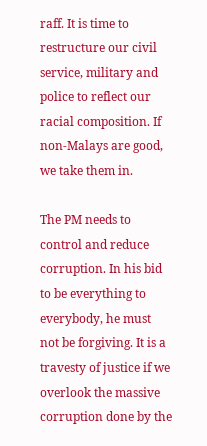raff. It is time to restructure our civil service, military and police to reflect our racial composition. If non-Malays are good, we take them in.

The PM needs to control and reduce corruption. In his bid to be everything to everybody, he must not be forgiving. It is a travesty of justice if we overlook the massive corruption done by the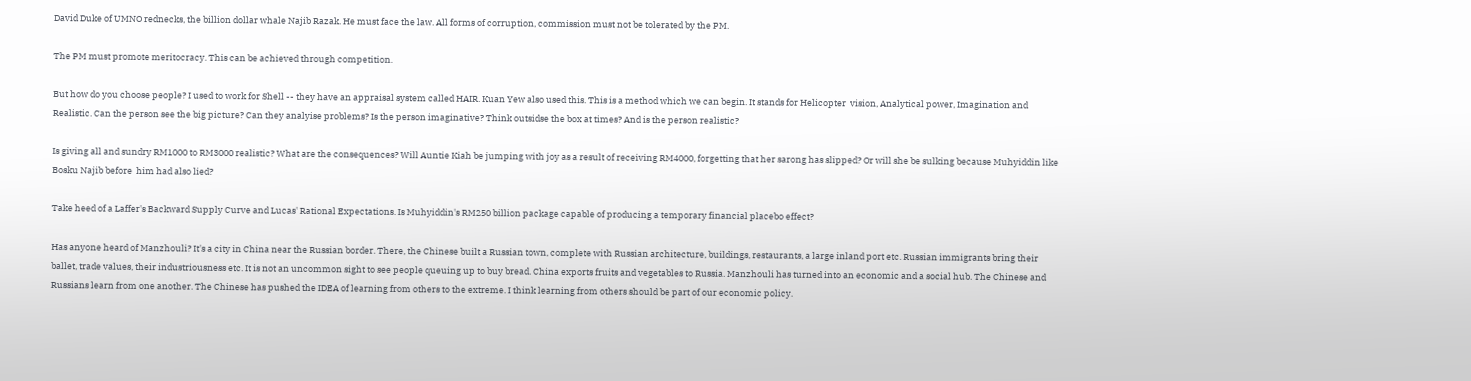David Duke of UMNO rednecks, the billion dollar whale Najib Razak. He must face the law. All forms of corruption, commission must not be tolerated by the PM.

The PM must promote meritocracy. This can be achieved through competition.

But how do you choose people? I used to work for Shell -- they have an appraisal system called HAIR. Kuan Yew also used this. This is a method which we can begin. It stands for Helicopter  vision, Analytical power, Imagination and Realistic. Can the person see the big picture? Can they analyise problems? Is the person imaginative? Think outsidse the box at times? And is the person realistic?

Is giving all and sundry RM1000 to RM3000 realistic? What are the consequences? Will Auntie Kiah be jumping with joy as a result of receiving RM4000, forgetting that her sarong has slipped? Or will she be sulking because Muhyiddin like Bosku Najib before  him had also lied?

Take heed of a Laffer's Backward Supply Curve and Lucas' Rational Expectations. Is Muhyiddin's RM250 billion package capable of producing a temporary financial placebo effect?

Has anyone heard of Manzhouli? It's a city in China near the Russian border. There, the Chinese built a Russian town, complete with Russian architecture, buildings, restaurants, a large inland port etc. Russian immigrants bring their ballet, trade values, their industriousness etc. It is not an uncommon sight to see people queuing up to buy bread. China exports fruits and vegetables to Russia. Manzhouli has turned into an economic and a social hub. The Chinese and Russians learn from one another. The Chinese has pushed the IDEA of learning from others to the extreme. I think learning from others should be part of our economic policy.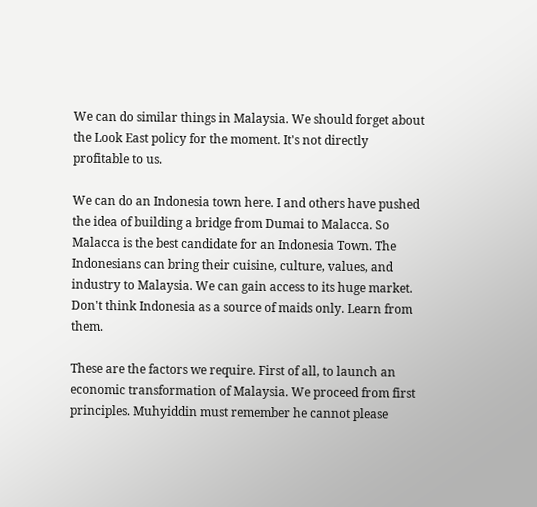We can do similar things in Malaysia. We should forget about the Look East policy for the moment. It's not directly profitable to us.

We can do an Indonesia town here. I and others have pushed the idea of building a bridge from Dumai to Malacca. So Malacca is the best candidate for an Indonesia Town. The Indonesians can bring their cuisine, culture, values, and industry to Malaysia. We can gain access to its huge market. Don't think Indonesia as a source of maids only. Learn from them.

These are the factors we require. First of all, to launch an economic transformation of Malaysia. We proceed from first principles. Muhyiddin must remember he cannot please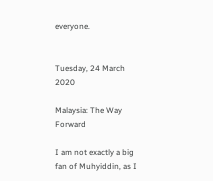everyone.


Tuesday, 24 March 2020

Malaysia: The Way Forward

I am not exactly a big fan of Muhyiddin, as I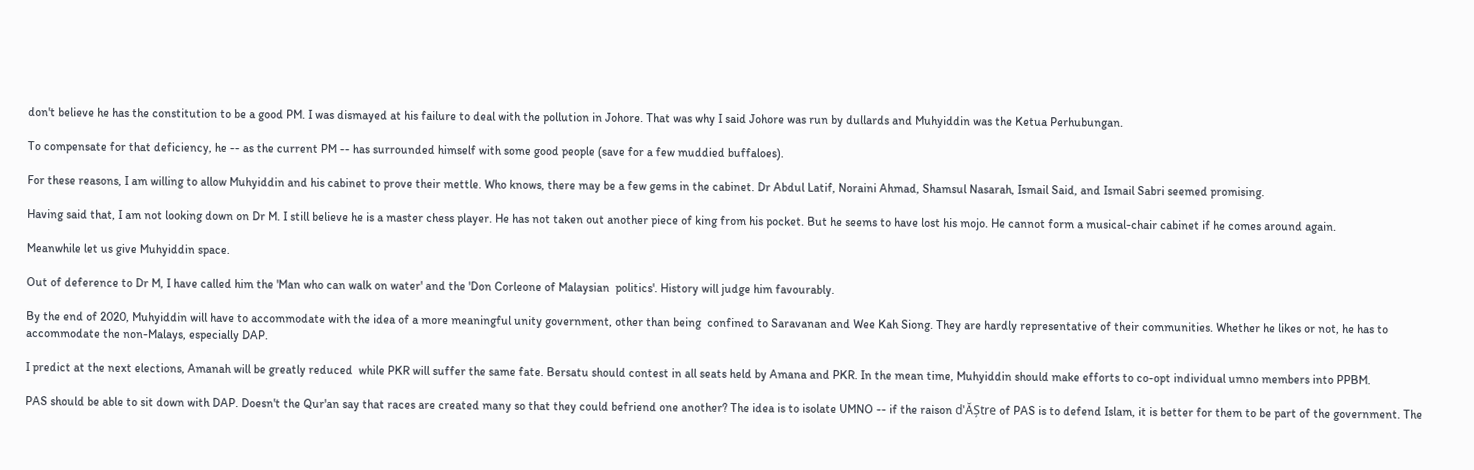don't believe he has the constitution to be a good PM. I was dismayed at his failure to deal with the pollution in Johore. That was why I said Johore was run by dullards and Muhyiddin was the Ketua Perhubungan.

To compensate for that deficiency, he -- as the current PM -- has surrounded himself with some good people (save for a few muddied buffaloes).

For these reasons, I am willing to allow Muhyiddin and his cabinet to prove their mettle. Who knows, there may be a few gems in the cabinet. Dr Abdul Latif, Noraini Ahmad, Shamsul Nasarah, Ismail Said, and Ismail Sabri seemed promising.

Having said that, I am not looking down on Dr M. I still believe he is a master chess player. He has not taken out another piece of king from his pocket. But he seems to have lost his mojo. He cannot form a musical-chair cabinet if he comes around again.

Meanwhile let us give Muhyiddin space.

Out of deference to Dr M, I have called him the 'Man who can walk on water' and the 'Don Corleone of Malaysian  politics'. History will judge him favourably.

By the end of 2020, Muhyiddin will have to accommodate with the idea of a more meaningful unity government, other than being  confined to Saravanan and Wee Kah Siong. They are hardly representative of their communities. Whether he likes or not, he has to accommodate the non-Malays, especially DAP.

I predict at the next elections, Amanah will be greatly reduced  while PKR will suffer the same fate. Bersatu should contest in all seats held by Amana and PKR. In the mean time, Muhyiddin should make efforts to co-opt individual umno members into PPBM.

PAS should be able to sit down with DAP. Doesn't the Qur'an say that races are created many so that they could befriend one another? The idea is to isolate UMNO -- if the raison d'ĂȘtre of PAS is to defend Islam, it is better for them to be part of the government. The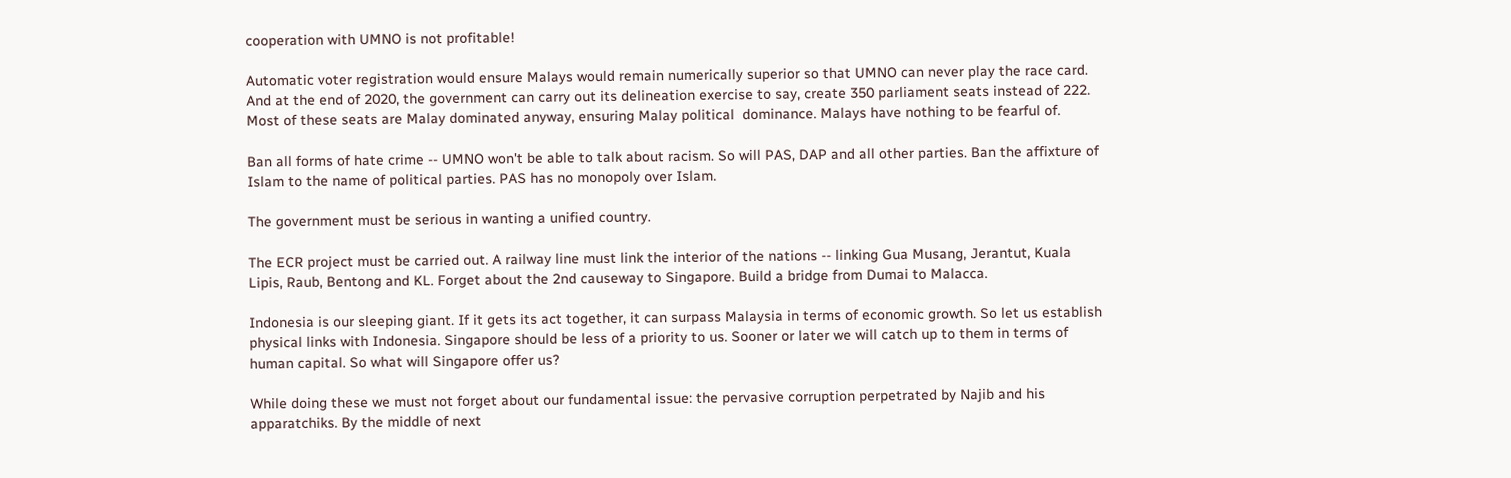cooperation with UMNO is not profitable!

Automatic voter registration would ensure Malays would remain numerically superior so that UMNO can never play the race card. And at the end of 2020, the government can carry out its delineation exercise to say, create 350 parliament seats instead of 222. Most of these seats are Malay dominated anyway, ensuring Malay political  dominance. Malays have nothing to be fearful of.

Ban all forms of hate crime -- UMNO won't be able to talk about racism. So will PAS, DAP and all other parties. Ban the affixture of Islam to the name of political parties. PAS has no monopoly over Islam.

The government must be serious in wanting a unified country.

The ECR project must be carried out. A railway line must link the interior of the nations -- linking Gua Musang, Jerantut, Kuala Lipis, Raub, Bentong and KL. Forget about the 2nd causeway to Singapore. Build a bridge from Dumai to Malacca.

Indonesia is our sleeping giant. If it gets its act together, it can surpass Malaysia in terms of economic growth. So let us establish physical links with Indonesia. Singapore should be less of a priority to us. Sooner or later we will catch up to them in terms of human capital. So what will Singapore offer us?

While doing these we must not forget about our fundamental issue: the pervasive corruption perpetrated by Najib and his apparatchiks. By the middle of next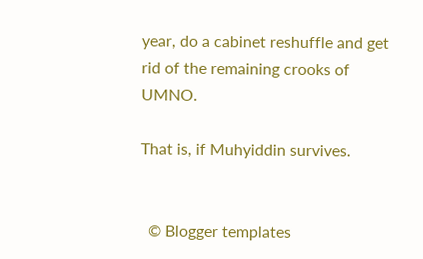year, do a cabinet reshuffle and get rid of the remaining crooks of UMNO.

That is, if Muhyiddin survives.


  © Blogger templates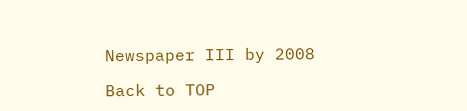Newspaper III by 2008

Back to TOP